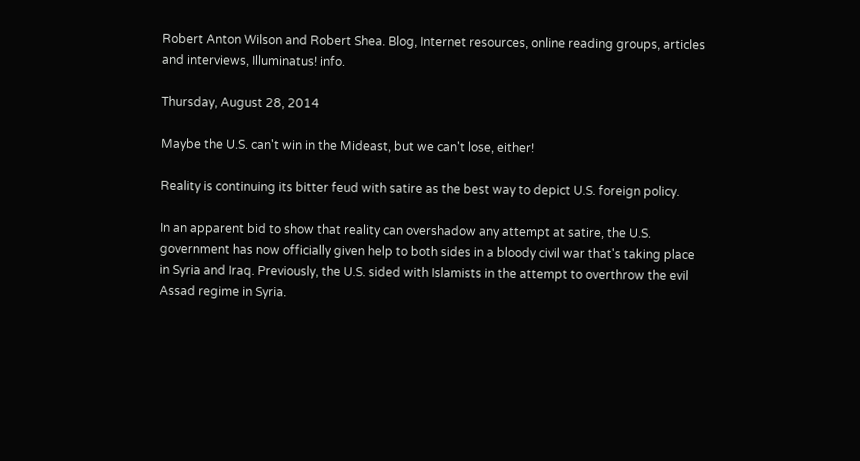Robert Anton Wilson and Robert Shea. Blog, Internet resources, online reading groups, articles and interviews, Illuminatus! info.

Thursday, August 28, 2014

Maybe the U.S. can't win in the Mideast, but we can't lose, either!

Reality is continuing its bitter feud with satire as the best way to depict U.S. foreign policy.

In an apparent bid to show that reality can overshadow any attempt at satire, the U.S. government has now officially given help to both sides in a bloody civil war that's taking place in Syria and Iraq. Previously, the U.S. sided with Islamists in the attempt to overthrow the evil Assad regime in Syria.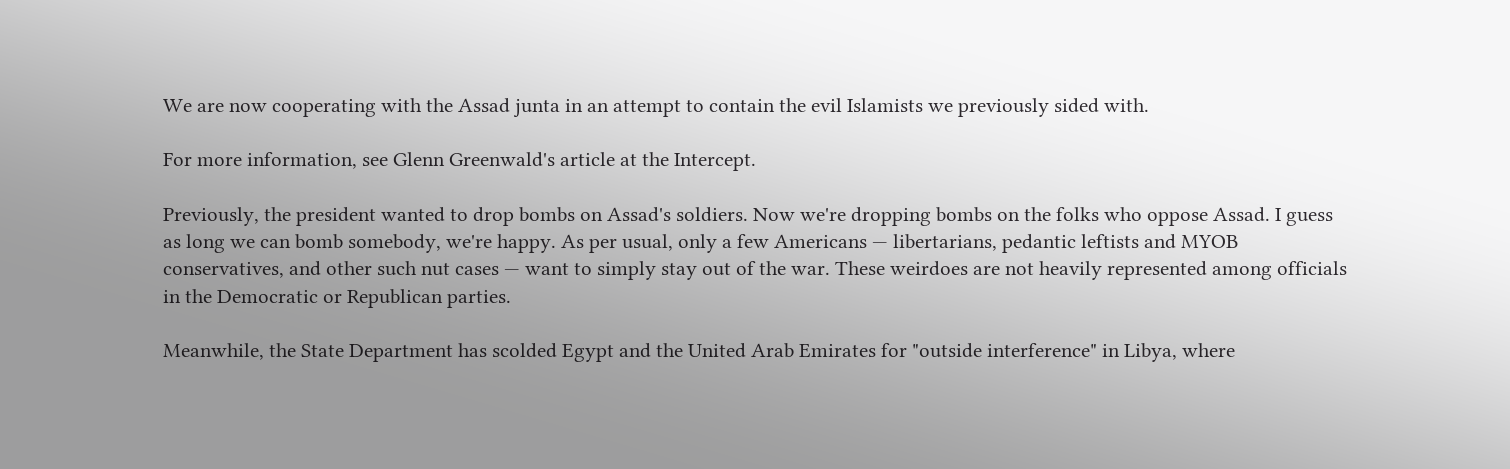We are now cooperating with the Assad junta in an attempt to contain the evil Islamists we previously sided with.

For more information, see Glenn Greenwald's article at the Intercept.

Previously, the president wanted to drop bombs on Assad's soldiers. Now we're dropping bombs on the folks who oppose Assad. I guess as long we can bomb somebody, we're happy. As per usual, only a few Americans — libertarians, pedantic leftists and MYOB conservatives, and other such nut cases — want to simply stay out of the war. These weirdoes are not heavily represented among officials in the Democratic or Republican parties.

Meanwhile, the State Department has scolded Egypt and the United Arab Emirates for "outside interference" in Libya, where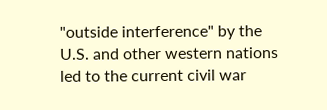"outside interference" by the U.S. and other western nations led to the current civil war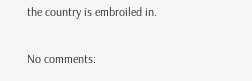the country is embroiled in.

No comments: